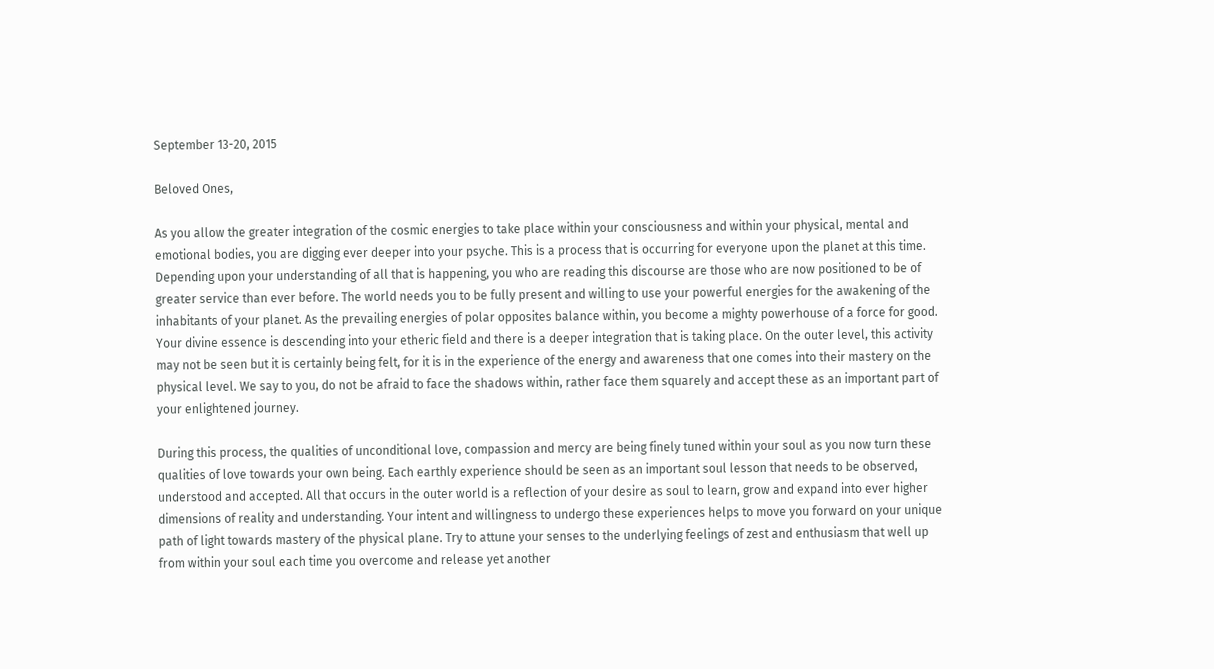September 13-20, 2015

Beloved Ones,

As you allow the greater integration of the cosmic energies to take place within your consciousness and within your physical, mental and emotional bodies, you are digging ever deeper into your psyche. This is a process that is occurring for everyone upon the planet at this time. Depending upon your understanding of all that is happening, you who are reading this discourse are those who are now positioned to be of greater service than ever before. The world needs you to be fully present and willing to use your powerful energies for the awakening of the inhabitants of your planet. As the prevailing energies of polar opposites balance within, you become a mighty powerhouse of a force for good. Your divine essence is descending into your etheric field and there is a deeper integration that is taking place. On the outer level, this activity may not be seen but it is certainly being felt, for it is in the experience of the energy and awareness that one comes into their mastery on the physical level. We say to you, do not be afraid to face the shadows within, rather face them squarely and accept these as an important part of your enlightened journey.

During this process, the qualities of unconditional love, compassion and mercy are being finely tuned within your soul as you now turn these qualities of love towards your own being. Each earthly experience should be seen as an important soul lesson that needs to be observed, understood and accepted. All that occurs in the outer world is a reflection of your desire as soul to learn, grow and expand into ever higher dimensions of reality and understanding. Your intent and willingness to undergo these experiences helps to move you forward on your unique path of light towards mastery of the physical plane. Try to attune your senses to the underlying feelings of zest and enthusiasm that well up from within your soul each time you overcome and release yet another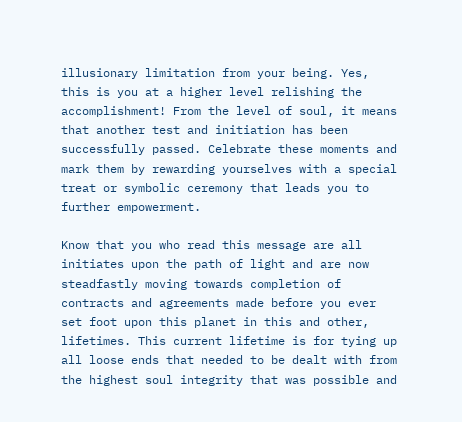illusionary limitation from your being. Yes, this is you at a higher level relishing the accomplishment! From the level of soul, it means that another test and initiation has been successfully passed. Celebrate these moments and mark them by rewarding yourselves with a special treat or symbolic ceremony that leads you to further empowerment.

Know that you who read this message are all initiates upon the path of light and are now steadfastly moving towards completion of contracts and agreements made before you ever set foot upon this planet in this and other, lifetimes. This current lifetime is for tying up all loose ends that needed to be dealt with from the highest soul integrity that was possible and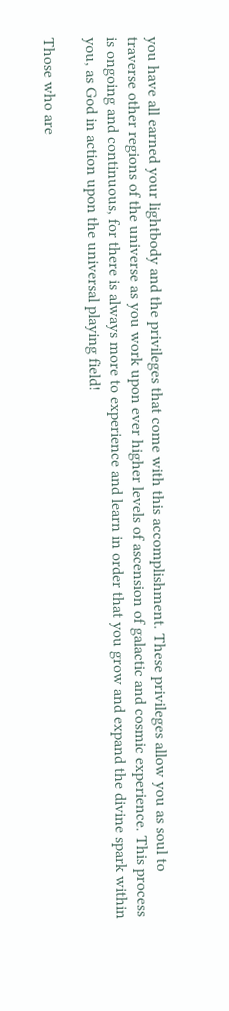you have all earned your lightbody and the privileges that come with this accomplishment. These privileges allow you as soul to traverse other regions of the universe as you work upon ever higher levels of ascension of galactic and cosmic experience. This process is ongoing and continuous, for there is always more to experience and learn in order that you grow and expand the divine spark within you, as God in action upon the universal playing field!

Those who are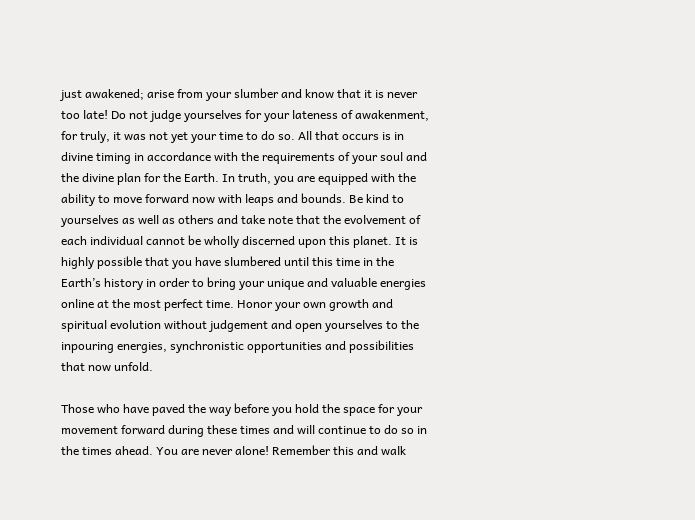just awakened; arise from your slumber and know that it is never too late! Do not judge yourselves for your lateness of awakenment, for truly, it was not yet your time to do so. All that occurs is in divine timing in accordance with the requirements of your soul and the divine plan for the Earth. In truth, you are equipped with the ability to move forward now with leaps and bounds. Be kind to yourselves as well as others and take note that the evolvement of each individual cannot be wholly discerned upon this planet. It is highly possible that you have slumbered until this time in the Earth’s history in order to bring your unique and valuable energies online at the most perfect time. Honor your own growth and spiritual evolution without judgement and open yourselves to the inpouring energies, synchronistic opportunities and possibilities that now unfold.

Those who have paved the way before you hold the space for your movement forward during these times and will continue to do so in the times ahead. You are never alone! Remember this and walk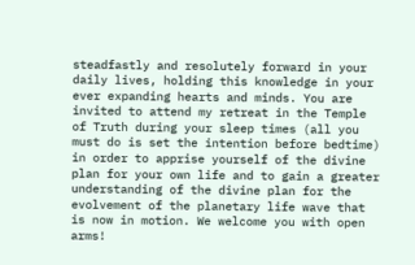steadfastly and resolutely forward in your daily lives, holding this knowledge in your ever expanding hearts and minds. You are invited to attend my retreat in the Temple of Truth during your sleep times (all you must do is set the intention before bedtime) in order to apprise yourself of the divine plan for your own life and to gain a greater understanding of the divine plan for the evolvement of the planetary life wave that is now in motion. We welcome you with open arms!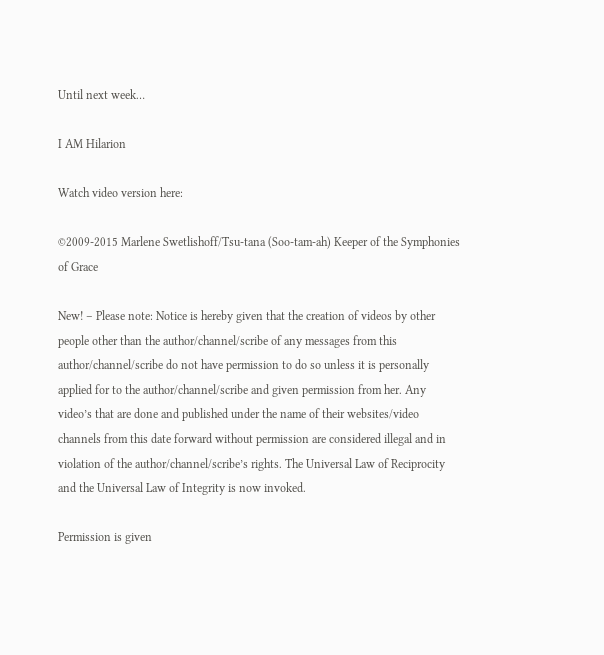Until next week…

I AM Hilarion

Watch video version here:

©2009-2015 Marlene Swetlishoff/Tsu-tana (Soo-tam-ah) Keeper of the Symphonies of Grace

New! – Please note: Notice is hereby given that the creation of videos by other people other than the author/channel/scribe of any messages from this author/channel/scribe do not have permission to do so unless it is personally applied for to the author/channel/scribe and given permission from her. Any video’s that are done and published under the name of their websites/video channels from this date forward without permission are considered illegal and in violation of the author/channel/scribe’s rights. The Universal Law of Reciprocity and the Universal Law of Integrity is now invoked.

Permission is given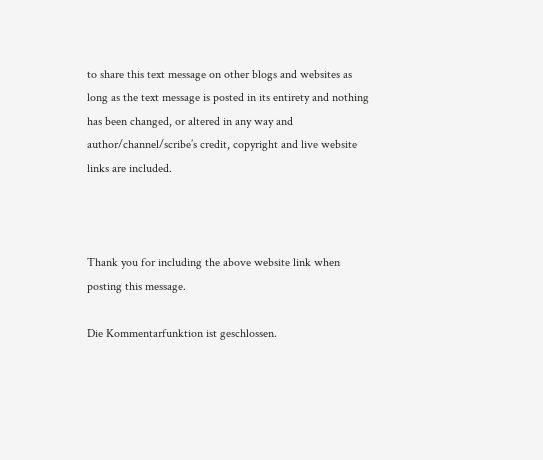to share this text message on other blogs and websites as long as the text message is posted in its entirety and nothing has been changed, or altered in any way and author/channel/scribe’s credit, copyright and live website links are included.



Thank you for including the above website link when posting this message.

Die Kommentarfunktion ist geschlossen.